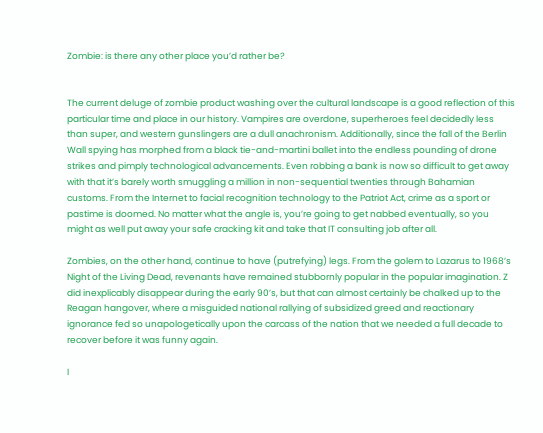Zombie: is there any other place you’d rather be?


The current deluge of zombie product washing over the cultural landscape is a good reflection of this particular time and place in our history. Vampires are overdone, superheroes feel decidedly less than super, and western gunslingers are a dull anachronism. Additionally, since the fall of the Berlin Wall spying has morphed from a black tie-and-martini ballet into the endless pounding of drone strikes and pimply technological advancements. Even robbing a bank is now so difficult to get away with that it’s barely worth smuggling a million in non-sequential twenties through Bahamian customs. From the Internet to facial recognition technology to the Patriot Act, crime as a sport or pastime is doomed. No matter what the angle is, you’re going to get nabbed eventually, so you might as well put away your safe cracking kit and take that IT consulting job after all.

Zombies, on the other hand, continue to have (putrefying) legs. From the golem to Lazarus to 1968’s Night of the Living Dead, revenants have remained stubbornly popular in the popular imagination. Z did inexplicably disappear during the early 90’s, but that can almost certainly be chalked up to the Reagan hangover, where a misguided national rallying of subsidized greed and reactionary ignorance fed so unapologetically upon the carcass of the nation that we needed a full decade to recover before it was funny again.

I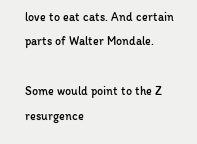love to eat cats. And certain parts of Walter Mondale.

Some would point to the Z resurgence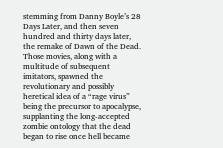stemming from Danny Boyle’s 28 Days Later, and then seven hundred and thirty days later, the remake of Dawn of the Dead. Those movies, along with a multitude of subsequent imitators, spawned the revolutionary and possibly heretical idea of a “rage virus” being the precursor to apocalypse, supplanting the long-accepted zombie ontology that the dead began to rise once hell became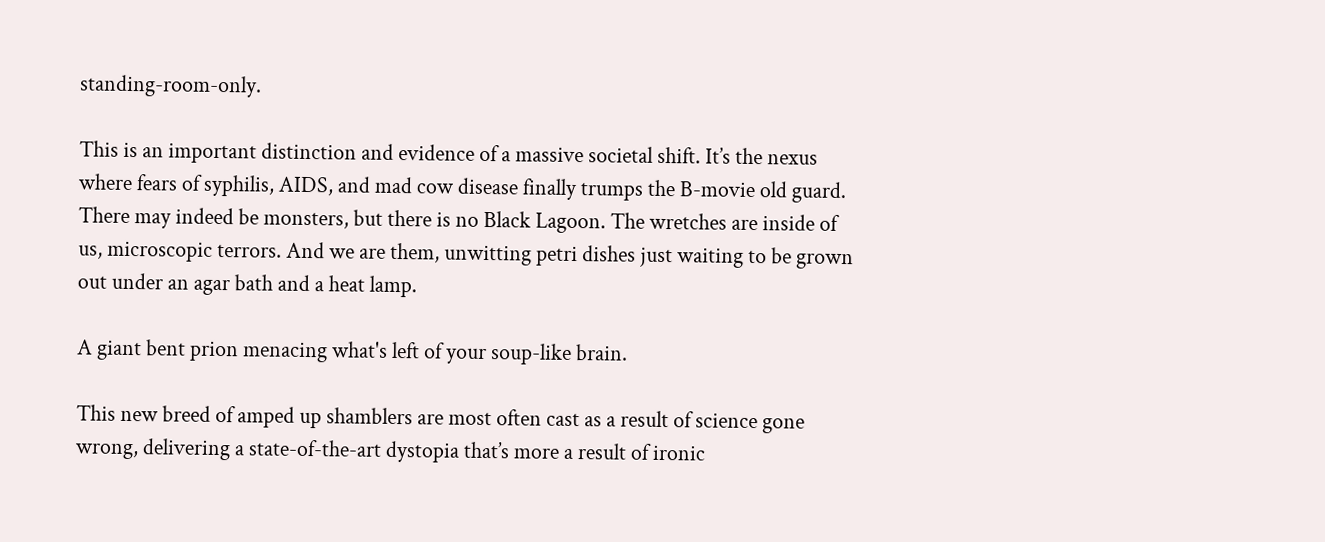standing-room-only.

This is an important distinction and evidence of a massive societal shift. It’s the nexus where fears of syphilis, AIDS, and mad cow disease finally trumps the B-movie old guard. There may indeed be monsters, but there is no Black Lagoon. The wretches are inside of us, microscopic terrors. And we are them, unwitting petri dishes just waiting to be grown out under an agar bath and a heat lamp.

A giant bent prion menacing what's left of your soup-like brain.

This new breed of amped up shamblers are most often cast as a result of science gone wrong, delivering a state-of-the-art dystopia that’s more a result of ironic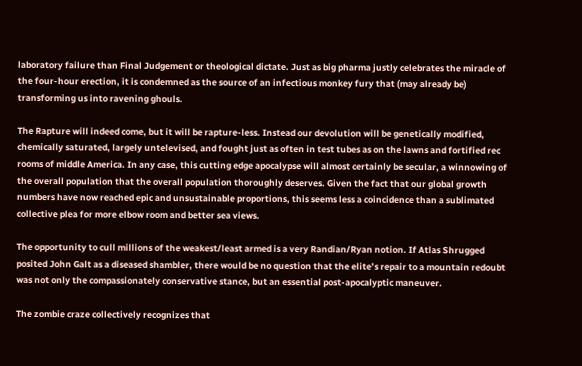laboratory failure than Final Judgement or theological dictate. Just as big pharma justly celebrates the miracle of the four-hour erection, it is condemned as the source of an infectious monkey fury that (may already be) transforming us into ravening ghouls.

The Rapture will indeed come, but it will be rapture-less. Instead our devolution will be genetically modified, chemically saturated, largely untelevised, and fought just as often in test tubes as on the lawns and fortified rec rooms of middle America. In any case, this cutting edge apocalypse will almost certainly be secular, a winnowing of the overall population that the overall population thoroughly deserves. Given the fact that our global growth numbers have now reached epic and unsustainable proportions, this seems less a coincidence than a sublimated collective plea for more elbow room and better sea views.

The opportunity to cull millions of the weakest/least armed is a very Randian/Ryan notion. If Atlas Shrugged posited John Galt as a diseased shambler, there would be no question that the elite’s repair to a mountain redoubt was not only the compassionately conservative stance, but an essential post-apocalyptic maneuver.

The zombie craze collectively recognizes that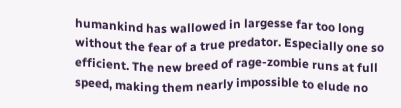humankind has wallowed in largesse far too long without the fear of a true predator. Especially one so efficient. The new breed of rage-zombie runs at full speed, making them nearly impossible to elude no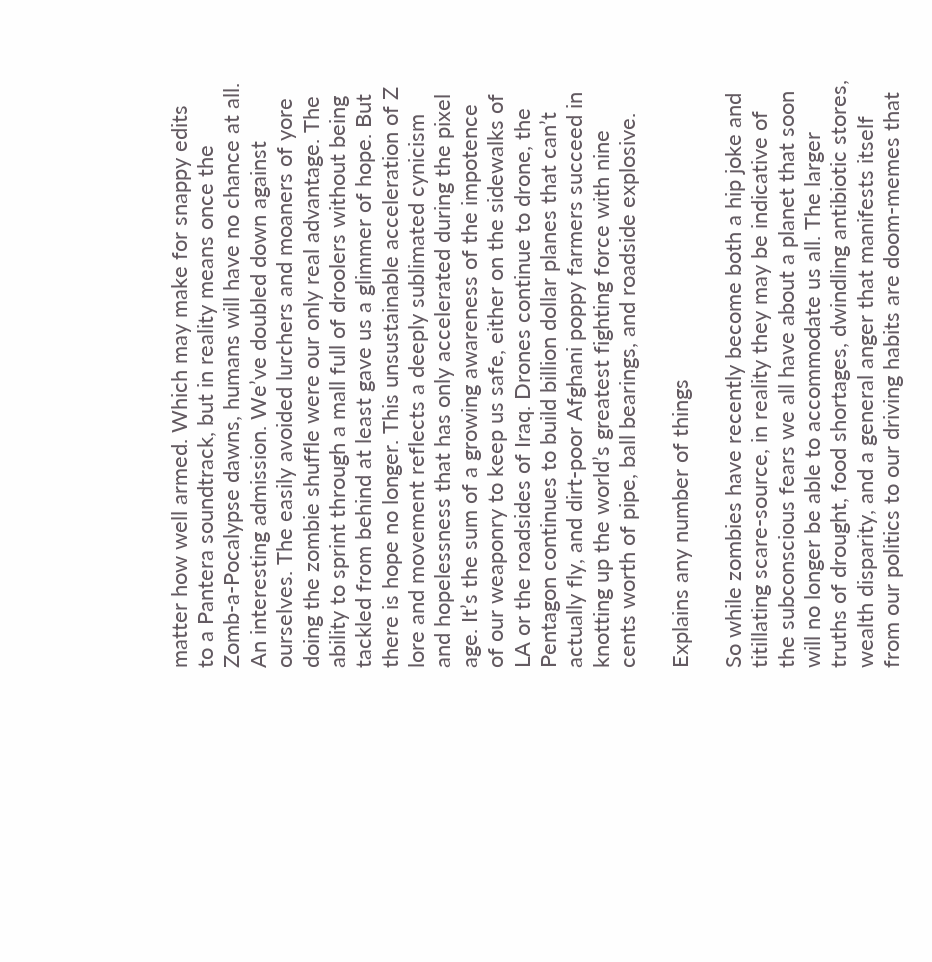matter how well armed. Which may make for snappy edits to a Pantera soundtrack, but in reality means once the Zomb-a-Pocalypse dawns, humans will have no chance at all. An interesting admission. We’ve doubled down against ourselves. The easily avoided lurchers and moaners of yore doing the zombie shuffle were our only real advantage. The ability to sprint through a mall full of droolers without being tackled from behind at least gave us a glimmer of hope. But there is hope no longer. This unsustainable acceleration of Z lore and movement reflects a deeply sublimated cynicism and hopelessness that has only accelerated during the pixel age. It’s the sum of a growing awareness of the impotence of our weaponry to keep us safe, either on the sidewalks of LA or the roadsides of Iraq. Drones continue to drone, the Pentagon continues to build billion dollar planes that can’t actually fly, and dirt-poor Afghani poppy farmers succeed in knotting up the world’s greatest fighting force with nine cents worth of pipe, ball bearings, and roadside explosive.

Explains any number of things

So while zombies have recently become both a hip joke and titillating scare-source, in reality they may be indicative of the subconscious fears we all have about a planet that soon will no longer be able to accommodate us all. The larger truths of drought, food shortages, dwindling antibiotic stores, wealth disparity, and a general anger that manifests itself from our politics to our driving habits are doom-memes that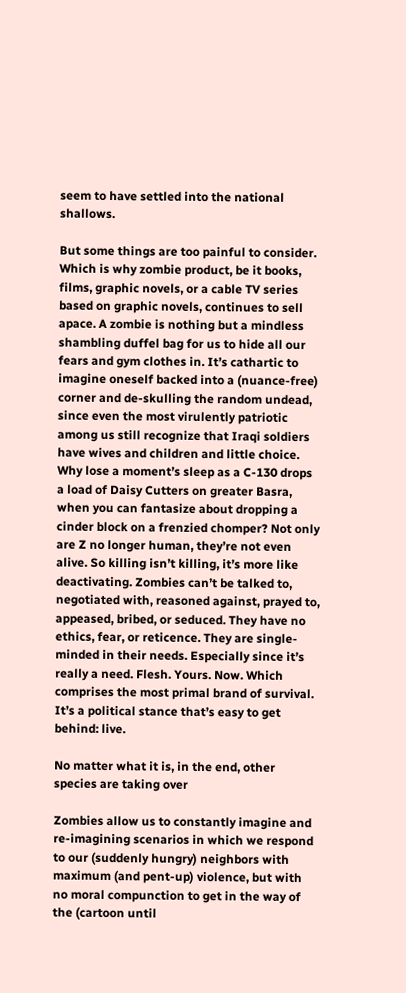seem to have settled into the national shallows.

But some things are too painful to consider. Which is why zombie product, be it books, films, graphic novels, or a cable TV series based on graphic novels, continues to sell apace. A zombie is nothing but a mindless shambling duffel bag for us to hide all our fears and gym clothes in. It’s cathartic to imagine oneself backed into a (nuance-free) corner and de-skulling the random undead, since even the most virulently patriotic among us still recognize that Iraqi soldiers have wives and children and little choice. Why lose a moment’s sleep as a C-130 drops a load of Daisy Cutters on greater Basra, when you can fantasize about dropping a cinder block on a frenzied chomper? Not only are Z no longer human, they’re not even alive. So killing isn’t killing, it’s more like deactivating. Zombies can’t be talked to, negotiated with, reasoned against, prayed to, appeased, bribed, or seduced. They have no ethics, fear, or reticence. They are single-minded in their needs. Especially since it’s really a need. Flesh. Yours. Now. Which comprises the most primal brand of survival. It’s a political stance that’s easy to get behind: live.

No matter what it is, in the end, other species are taking over

Zombies allow us to constantly imagine and re-imagining scenarios in which we respond to our (suddenly hungry) neighbors with maximum (and pent-up) violence, but with no moral compunction to get in the way of the (cartoon until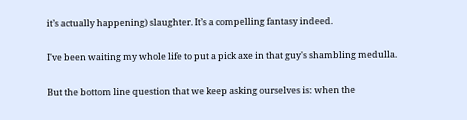it’s actually happening) slaughter. It’s a compelling fantasy indeed.

I've been waiting my whole life to put a pick axe in that guy's shambling medulla.

But the bottom line question that we keep asking ourselves is: when the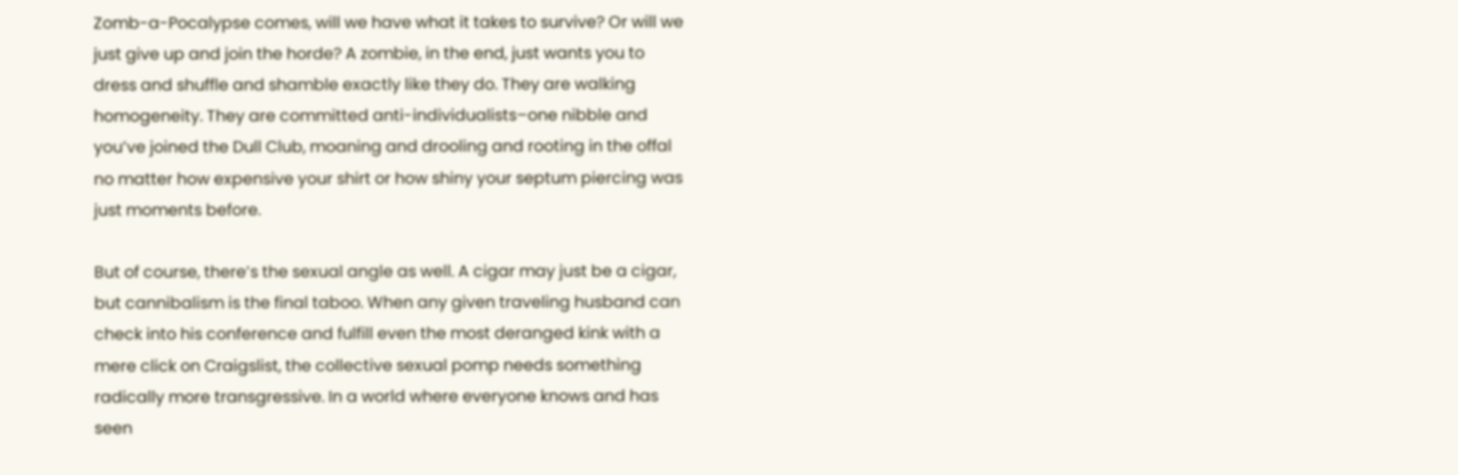Zomb-a-Pocalypse comes, will we have what it takes to survive? Or will we just give up and join the horde? A zombie, in the end, just wants you to dress and shuffle and shamble exactly like they do. They are walking homogeneity. They are committed anti-individualists–one nibble and you’ve joined the Dull Club, moaning and drooling and rooting in the offal no matter how expensive your shirt or how shiny your septum piercing was just moments before.

But of course, there’s the sexual angle as well. A cigar may just be a cigar, but cannibalism is the final taboo. When any given traveling husband can check into his conference and fulfill even the most deranged kink with a mere click on Craigslist, the collective sexual pomp needs something radically more transgressive. In a world where everyone knows and has seen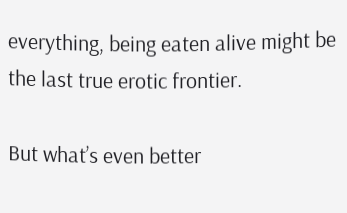everything, being eaten alive might be the last true erotic frontier.

But what’s even better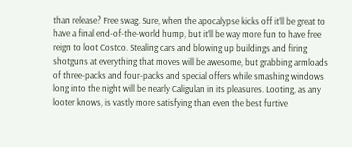than release? Free swag. Sure, when the apocalypse kicks off it’ll be great to have a final end-of-the-world hump, but it’ll be way more fun to have free reign to loot Costco. Stealing cars and blowing up buildings and firing shotguns at everything that moves will be awesome, but grabbing armloads of three-packs and four-packs and special offers while smashing windows long into the night will be nearly Caligulan in its pleasures. Looting, as any looter knows, is vastly more satisfying than even the best furtive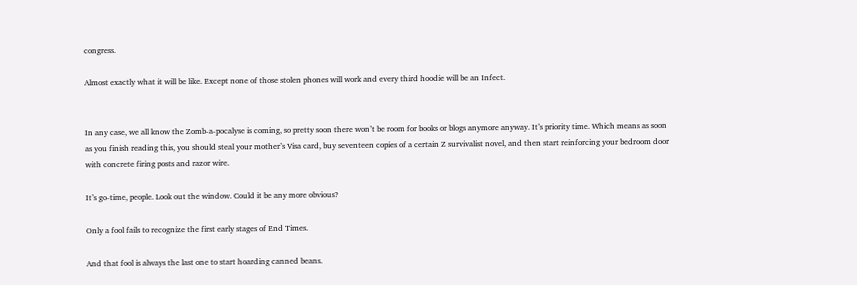congress.

Almost exactly what it will be like. Except none of those stolen phones will work and every third hoodie will be an Infect.


In any case, we all know the Zomb-a-pocalyse is coming, so pretty soon there won’t be room for books or blogs anymore anyway. It’s priority time. Which means as soon as you finish reading this, you should steal your mother’s Visa card, buy seventeen copies of a certain Z survivalist novel, and then start reinforcing your bedroom door with concrete firing posts and razor wire.

It’s go-time, people. Look out the window. Could it be any more obvious?

Only a fool fails to recognize the first early stages of End Times.

And that fool is always the last one to start hoarding canned beans.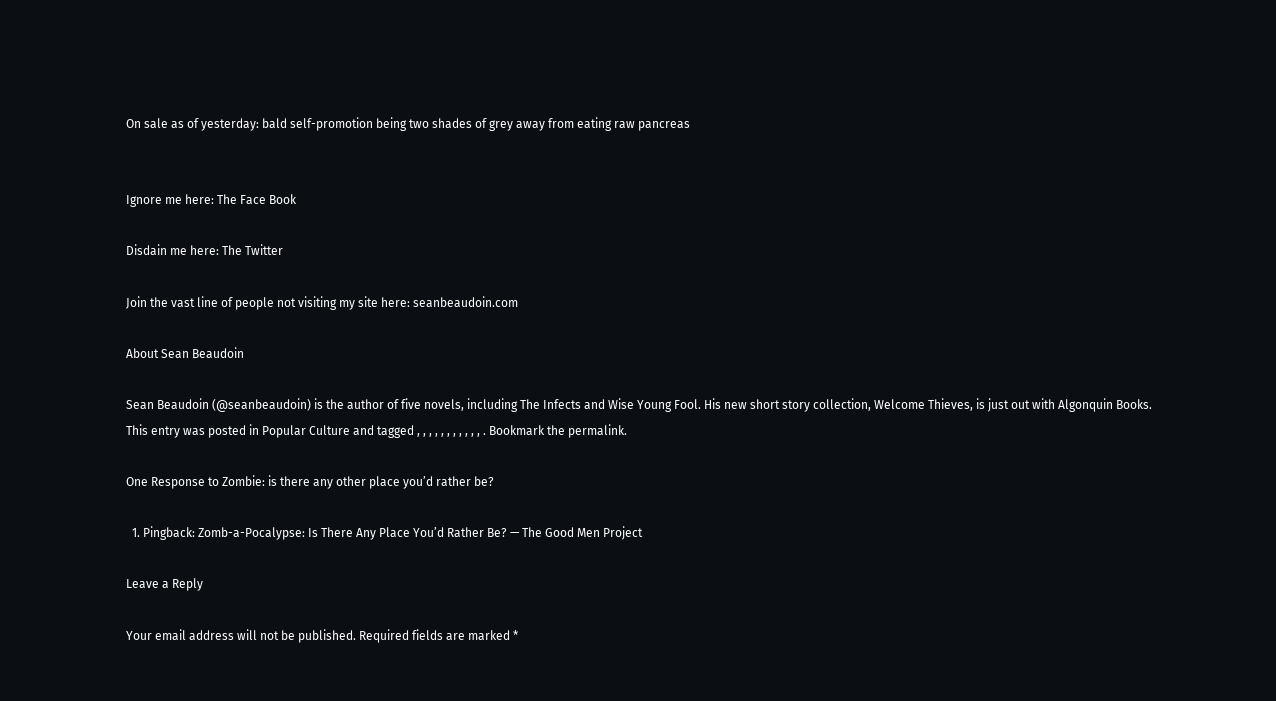On sale as of yesterday: bald self-promotion being two shades of grey away from eating raw pancreas


Ignore me here: The Face Book

Disdain me here: The Twitter

Join the vast line of people not visiting my site here: seanbeaudoin.com

About Sean Beaudoin

Sean Beaudoin (@seanbeaudoin) is the author of five novels, including The Infects and Wise Young Fool. His new short story collection, Welcome Thieves, is just out with Algonquin Books.
This entry was posted in Popular Culture and tagged , , , , , , , , , , , . Bookmark the permalink.

One Response to Zombie: is there any other place you’d rather be?

  1. Pingback: Zomb-a-Pocalypse: Is There Any Place You’d Rather Be? — The Good Men Project

Leave a Reply

Your email address will not be published. Required fields are marked *